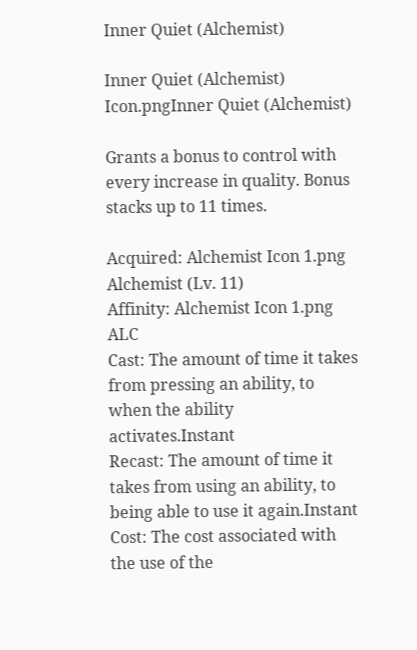Inner Quiet (Alchemist)

Inner Quiet (Alchemist) Icon.pngInner Quiet (Alchemist)

Grants a bonus to control with every increase in quality. Bonus stacks up to 11 times.

Acquired: Alchemist Icon 1.png Alchemist (Lv. 11)
Affinity: Alchemist Icon 1.png ALC
Cast: The amount of time it takes from pressing an ability, to when the ability activates.Instant
Recast: The amount of time it takes from using an ability, to being able to use it again.Instant
Cost: The cost associated with the use of the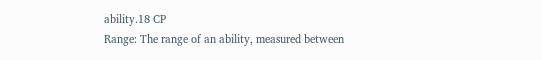ability.18 CP
Range: The range of an ability, measured between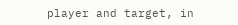player and target, in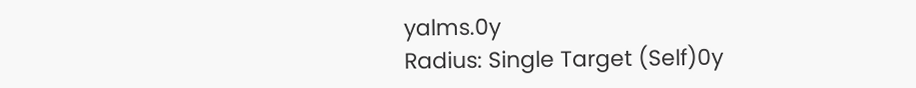yalms.0y
Radius: Single Target (Self)0y